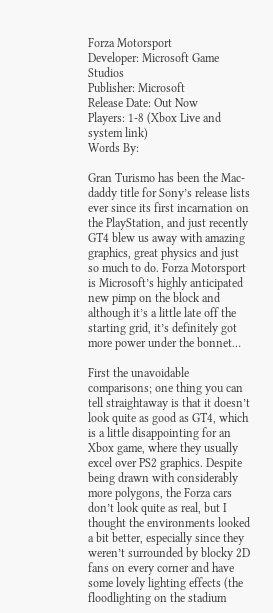Forza Motorsport
Developer: Microsoft Game Studios
Publisher: Microsoft
Release Date: Out Now
Players: 1-8 (Xbox Live and system link)
Words By:

Gran Turismo has been the Mac-daddy title for Sony’s release lists ever since its first incarnation on the PlayStation, and just recently GT4 blew us away with amazing graphics, great physics and just so much to do. Forza Motorsport is Microsoft’s highly anticipated new pimp on the block and although it’s a little late off the starting grid, it’s definitely got more power under the bonnet…

First the unavoidable comparisons; one thing you can tell straightaway is that it doesn’t look quite as good as GT4, which is a little disappointing for an Xbox game, where they usually excel over PS2 graphics. Despite being drawn with considerably more polygons, the Forza cars don’t look quite as real, but I thought the environments looked a bit better, especially since they weren’t surrounded by blocky 2D fans on every corner and have some lovely lighting effects (the floodlighting on the stadium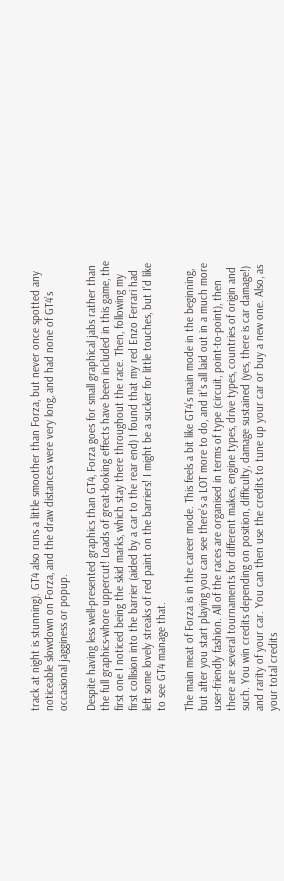track at night is stunning). GT4 also runs a little smoother than Forza, but never once spotted any noticeable slowdown on Forza, and the draw distances were very long, and had none of GT4’s occasional jagginess or popup.

Despite having less well-presented graphics than GT4, Forza goes for small graphical jabs rather than the full graphics-whore uppercut! Loads of great-looking effects have been included in this game, the first one I noticed being the skid marks, which stay there throughout the race. Then, following my first collision into the barrier (aided by a car to the rear end) I found that my red Enzo Ferrari had left some lovely streaks of red paint on the barriers! I might be a sucker for little touches, but I’d like to see GT4 manage that.

The main meat of Forza is in the career mode. This feels a bit like GT4’s main mode in the beginning, but after you start playing you can see there’s a LOT more to do, and it’s all laid out in a much more user-friendly fashion. All of the races are organised in terms of type (circuit, point-to-point), then there are several tournaments for different makes, engine types, drive types, countries of origin and such. You win credits depending on position, difficulty, damage sustained (yes, there is car damage!) and rarity of your car. You can then use the credits to tune up your car or buy a new one. Also, as your total credits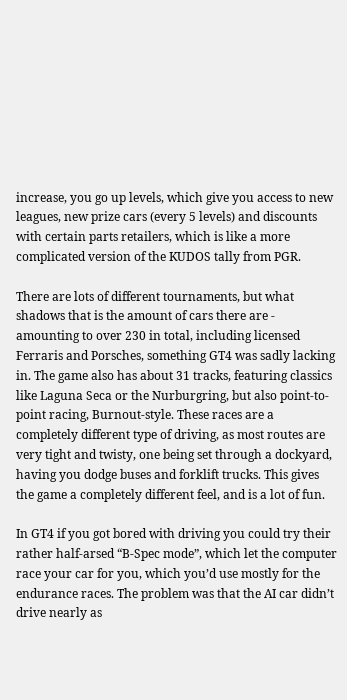increase, you go up levels, which give you access to new leagues, new prize cars (every 5 levels) and discounts with certain parts retailers, which is like a more complicated version of the KUDOS tally from PGR.

There are lots of different tournaments, but what shadows that is the amount of cars there are - amounting to over 230 in total, including licensed Ferraris and Porsches, something GT4 was sadly lacking in. The game also has about 31 tracks, featuring classics like Laguna Seca or the Nurburgring, but also point-to-point racing, Burnout-style. These races are a completely different type of driving, as most routes are very tight and twisty, one being set through a dockyard, having you dodge buses and forklift trucks. This gives the game a completely different feel, and is a lot of fun.

In GT4 if you got bored with driving you could try their rather half-arsed “B-Spec mode”, which let the computer race your car for you, which you’d use mostly for the endurance races. The problem was that the AI car didn’t drive nearly as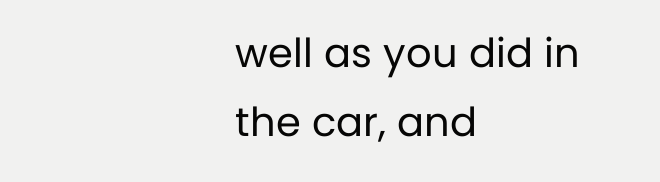well as you did in the car, and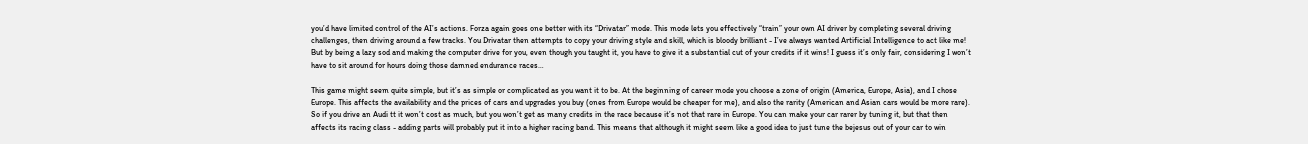you’d have limited control of the AI’s actions. Forza again goes one better with its “Drivatar” mode. This mode lets you effectively “train” your own AI driver by completing several driving challenges, then driving around a few tracks. You Drivatar then attempts to copy your driving style and skill, which is bloody brilliant - I’ve always wanted Artificial Intelligence to act like me! But by being a lazy sod and making the computer drive for you, even though you taught it, you have to give it a substantial cut of your credits if it wins! I guess it’s only fair, considering I won’t have to sit around for hours doing those damned endurance races…

This game might seem quite simple, but it’s as simple or complicated as you want it to be. At the beginning of career mode you choose a zone of origin (America, Europe, Asia), and I chose Europe. This affects the availability and the prices of cars and upgrades you buy (ones from Europe would be cheaper for me), and also the rarity (American and Asian cars would be more rare). So if you drive an Audi tt it won’t cost as much, but you won’t get as many credits in the race because it’s not that rare in Europe. You can make your car rarer by tuning it, but that then affects its racing class - adding parts will probably put it into a higher racing band. This means that although it might seem like a good idea to just tune the bejesus out of your car to win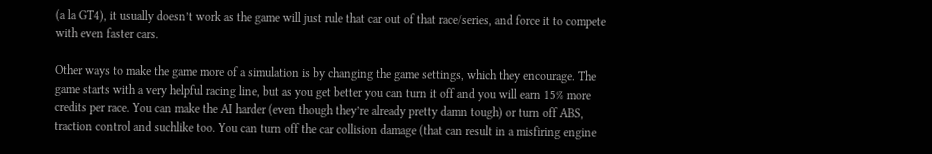(a la GT4), it usually doesn’t work as the game will just rule that car out of that race/series, and force it to compete with even faster cars.

Other ways to make the game more of a simulation is by changing the game settings, which they encourage. The game starts with a very helpful racing line, but as you get better you can turn it off and you will earn 15% more credits per race. You can make the AI harder (even though they’re already pretty damn tough) or turn off ABS, traction control and suchlike too. You can turn off the car collision damage (that can result in a misfiring engine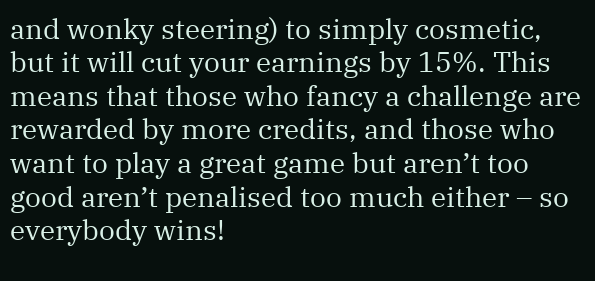and wonky steering) to simply cosmetic, but it will cut your earnings by 15%. This means that those who fancy a challenge are rewarded by more credits, and those who want to play a great game but aren’t too good aren’t penalised too much either – so everybody wins!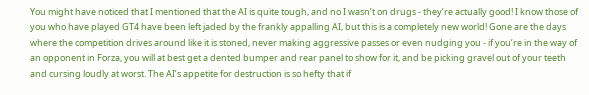You might have noticed that I mentioned that the AI is quite tough, and no I wasn’t on drugs - they’re actually good! I know those of you who have played GT4 have been left jaded by the frankly appalling AI, but this is a completely new world! Gone are the days where the competition drives around like it is stoned, never making aggressive passes or even nudging you - if you’re in the way of an opponent in Forza, you will at best get a dented bumper and rear panel to show for it, and be picking gravel out of your teeth and cursing loudly at worst. The AI’s appetite for destruction is so hefty that if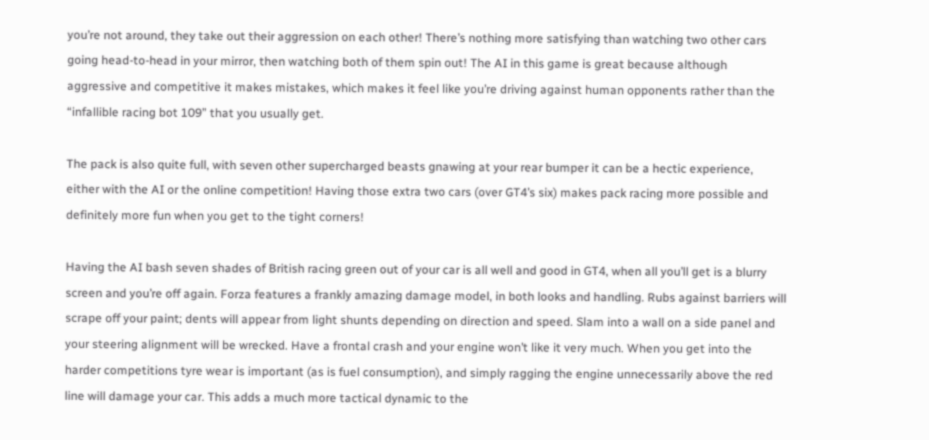you’re not around, they take out their aggression on each other! There’s nothing more satisfying than watching two other cars going head-to-head in your mirror, then watching both of them spin out! The AI in this game is great because although aggressive and competitive it makes mistakes, which makes it feel like you’re driving against human opponents rather than the “infallible racing bot 109” that you usually get.

The pack is also quite full, with seven other supercharged beasts gnawing at your rear bumper it can be a hectic experience, either with the AI or the online competition! Having those extra two cars (over GT4’s six) makes pack racing more possible and definitely more fun when you get to the tight corners!

Having the AI bash seven shades of British racing green out of your car is all well and good in GT4, when all you’ll get is a blurry screen and you’re off again. Forza features a frankly amazing damage model, in both looks and handling. Rubs against barriers will scrape off your paint; dents will appear from light shunts depending on direction and speed. Slam into a wall on a side panel and your steering alignment will be wrecked. Have a frontal crash and your engine won’t like it very much. When you get into the harder competitions tyre wear is important (as is fuel consumption), and simply ragging the engine unnecessarily above the red line will damage your car. This adds a much more tactical dynamic to the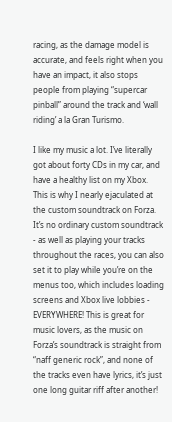racing, as the damage model is accurate, and feels right when you have an impact, it also stops people from playing “supercar pinball” around the track and ‘wall riding’ a la Gran Turismo.

I like my music a lot. I’ve literally got about forty CDs in my car, and have a healthy list on my Xbox. This is why I nearly ejaculated at the custom soundtrack on Forza. It’s no ordinary custom soundtrack - as well as playing your tracks throughout the races, you can also set it to play while you’re on the menus too, which includes loading screens and Xbox live lobbies - EVERYWHERE! This is great for music lovers, as the music on Forza’s soundtrack is straight from “naff generic rock”, and none of the tracks even have lyrics, it’s just one long guitar riff after another!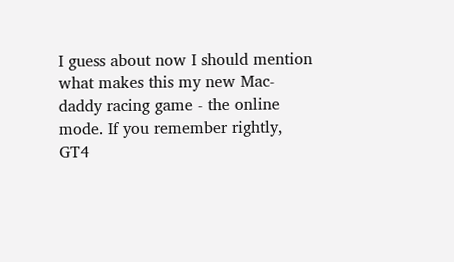I guess about now I should mention what makes this my new Mac-daddy racing game - the online mode. If you remember rightly, GT4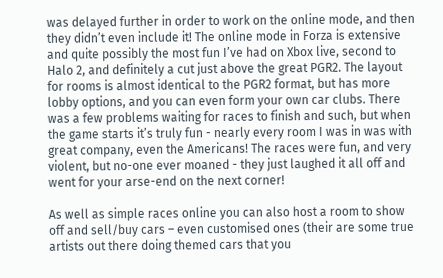was delayed further in order to work on the online mode, and then they didn’t even include it! The online mode in Forza is extensive and quite possibly the most fun I’ve had on Xbox live, second to Halo 2, and definitely a cut just above the great PGR2. The layout for rooms is almost identical to the PGR2 format, but has more lobby options, and you can even form your own car clubs. There was a few problems waiting for races to finish and such, but when the game starts it’s truly fun - nearly every room I was in was with great company, even the Americans! The races were fun, and very violent, but no-one ever moaned - they just laughed it all off and went for your arse-end on the next corner!

As well as simple races online you can also host a room to show off and sell/buy cars – even customised ones (their are some true artists out there doing themed cars that you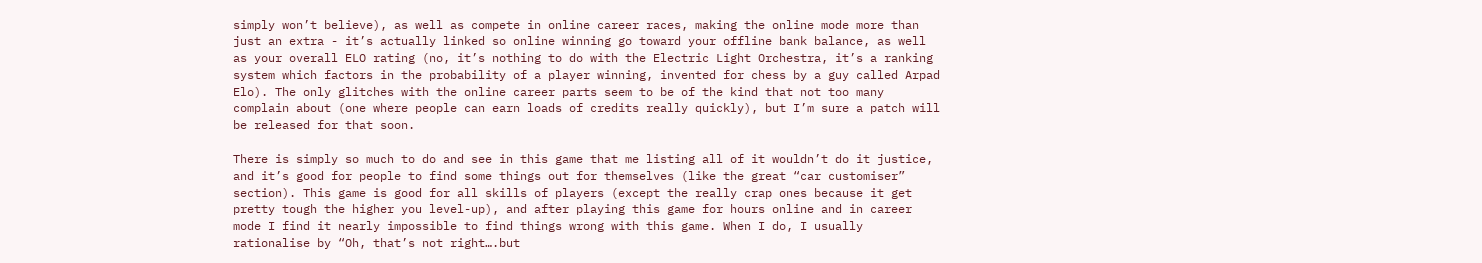simply won’t believe), as well as compete in online career races, making the online mode more than just an extra - it’s actually linked so online winning go toward your offline bank balance, as well as your overall ELO rating (no, it’s nothing to do with the Electric Light Orchestra, it’s a ranking system which factors in the probability of a player winning, invented for chess by a guy called Arpad Elo). The only glitches with the online career parts seem to be of the kind that not too many complain about (one where people can earn loads of credits really quickly), but I’m sure a patch will be released for that soon.

There is simply so much to do and see in this game that me listing all of it wouldn’t do it justice, and it’s good for people to find some things out for themselves (like the great “car customiser” section). This game is good for all skills of players (except the really crap ones because it get pretty tough the higher you level-up), and after playing this game for hours online and in career mode I find it nearly impossible to find things wrong with this game. When I do, I usually rationalise by “Oh, that’s not right….but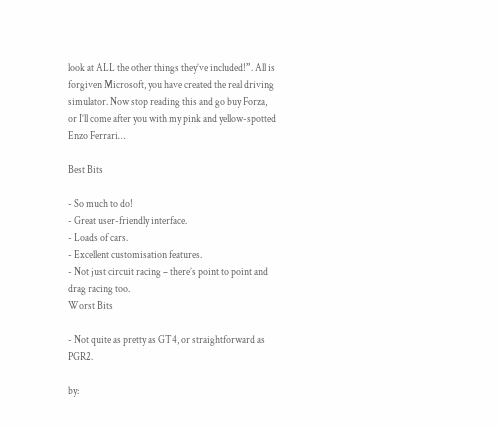look at ALL the other things they’ve included!”. All is forgiven Microsoft, you have created the real driving simulator. Now stop reading this and go buy Forza, or I’ll come after you with my pink and yellow-spotted Enzo Ferrari…

Best Bits

- So much to do!
- Great user-friendly interface.
- Loads of cars.
- Excellent customisation features.
- Not just circuit racing – there’s point to point and drag racing too.
Worst Bits

- Not quite as pretty as GT4, or straightforward as PGR2.

by: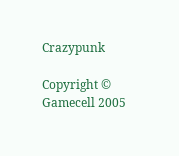Crazypunk

Copyright © Gamecell 2005